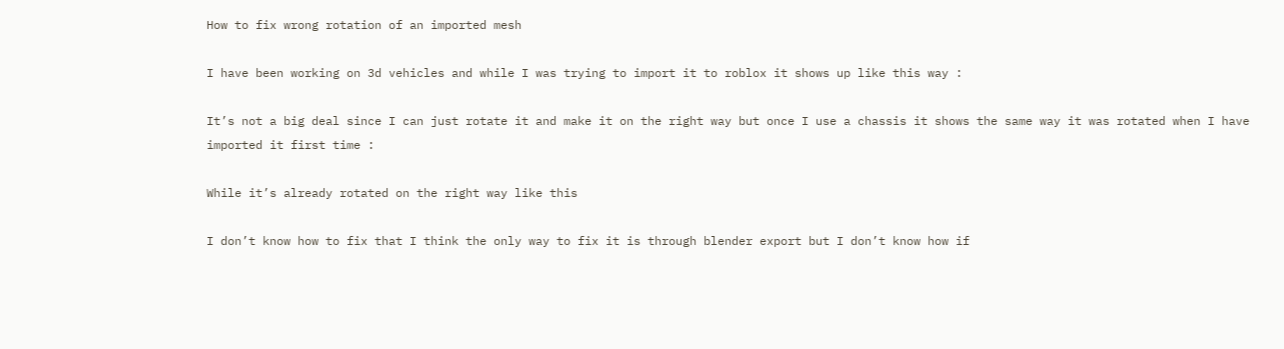How to fix wrong rotation of an imported mesh

I have been working on 3d vehicles and while I was trying to import it to roblox it shows up like this way :

It’s not a big deal since I can just rotate it and make it on the right way but once I use a chassis it shows the same way it was rotated when I have imported it first time :

While it’s already rotated on the right way like this

I don’t know how to fix that I think the only way to fix it is through blender export but I don’t know how if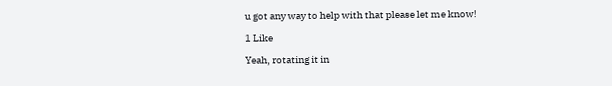u got any way to help with that please let me know!

1 Like

Yeah, rotating it in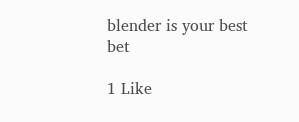blender is your best bet

1 Like